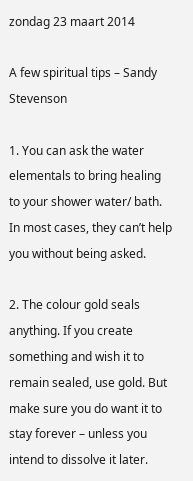zondag 23 maart 2014

A few spiritual tips – Sandy Stevenson

1. You can ask the water elementals to bring healing to your shower water/ bath. In most cases, they can’t help you without being asked.

2. The colour gold seals anything. If you create something and wish it to remain sealed, use gold. But make sure you do want it to stay forever – unless you intend to dissolve it later.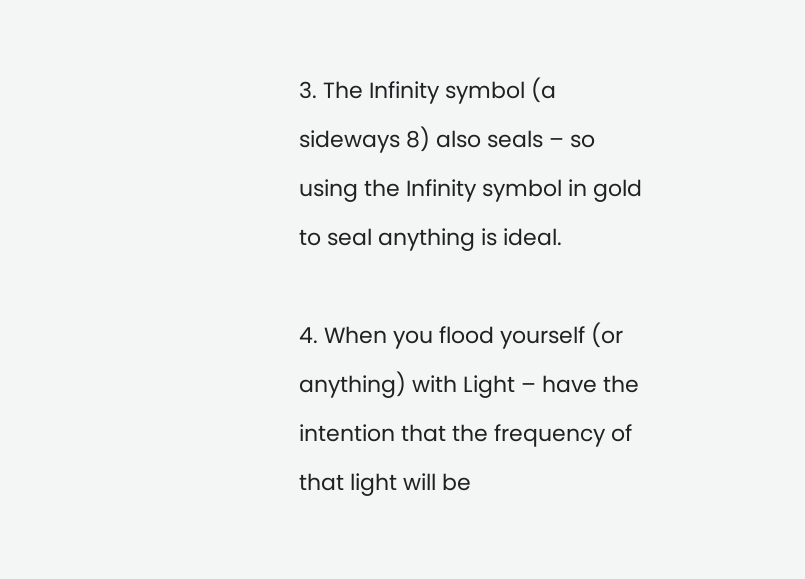3. The Infinity symbol (a sideways 8) also seals – so using the Infinity symbol in gold to seal anything is ideal.

4. When you flood yourself (or anything) with Light – have the intention that the frequency of that light will be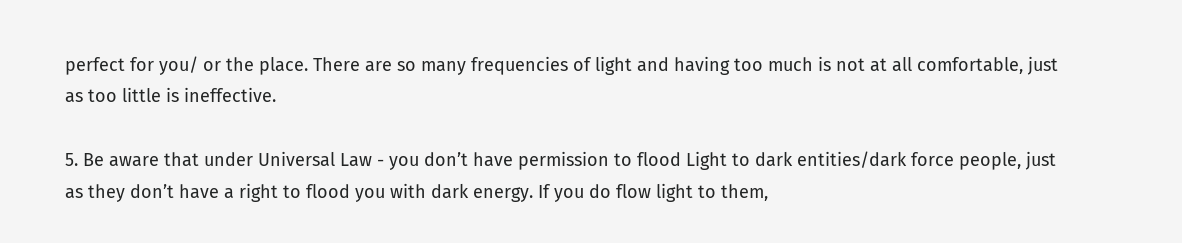perfect for you/ or the place. There are so many frequencies of light and having too much is not at all comfortable, just as too little is ineffective.

5. Be aware that under Universal Law - you don’t have permission to flood Light to dark entities/dark force people, just as they don’t have a right to flood you with dark energy. If you do flow light to them,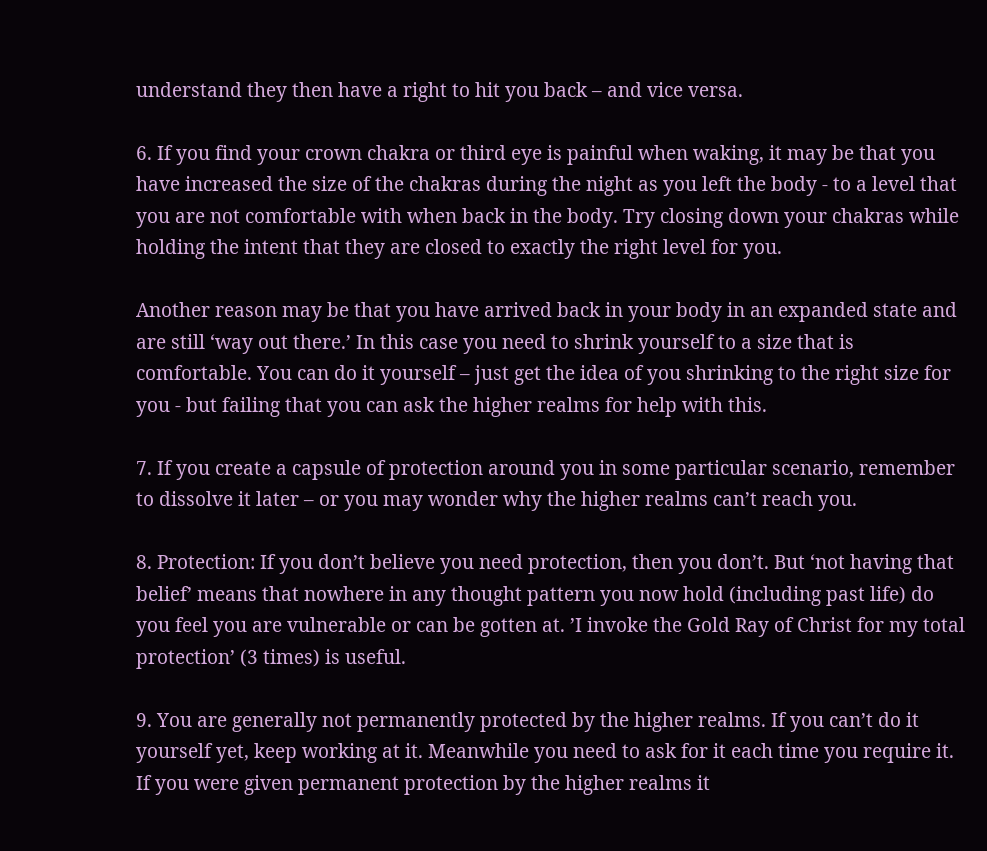understand they then have a right to hit you back – and vice versa.

6. If you find your crown chakra or third eye is painful when waking, it may be that you have increased the size of the chakras during the night as you left the body - to a level that you are not comfortable with when back in the body. Try closing down your chakras while holding the intent that they are closed to exactly the right level for you.

Another reason may be that you have arrived back in your body in an expanded state and are still ‘way out there.’ In this case you need to shrink yourself to a size that is comfortable. You can do it yourself – just get the idea of you shrinking to the right size for you - but failing that you can ask the higher realms for help with this.

7. If you create a capsule of protection around you in some particular scenario, remember to dissolve it later – or you may wonder why the higher realms can’t reach you.

8. Protection: If you don’t believe you need protection, then you don’t. But ‘not having that belief’ means that nowhere in any thought pattern you now hold (including past life) do you feel you are vulnerable or can be gotten at. ’I invoke the Gold Ray of Christ for my total protection’ (3 times) is useful.

9. You are generally not permanently protected by the higher realms. If you can’t do it yourself yet, keep working at it. Meanwhile you need to ask for it each time you require it. If you were given permanent protection by the higher realms it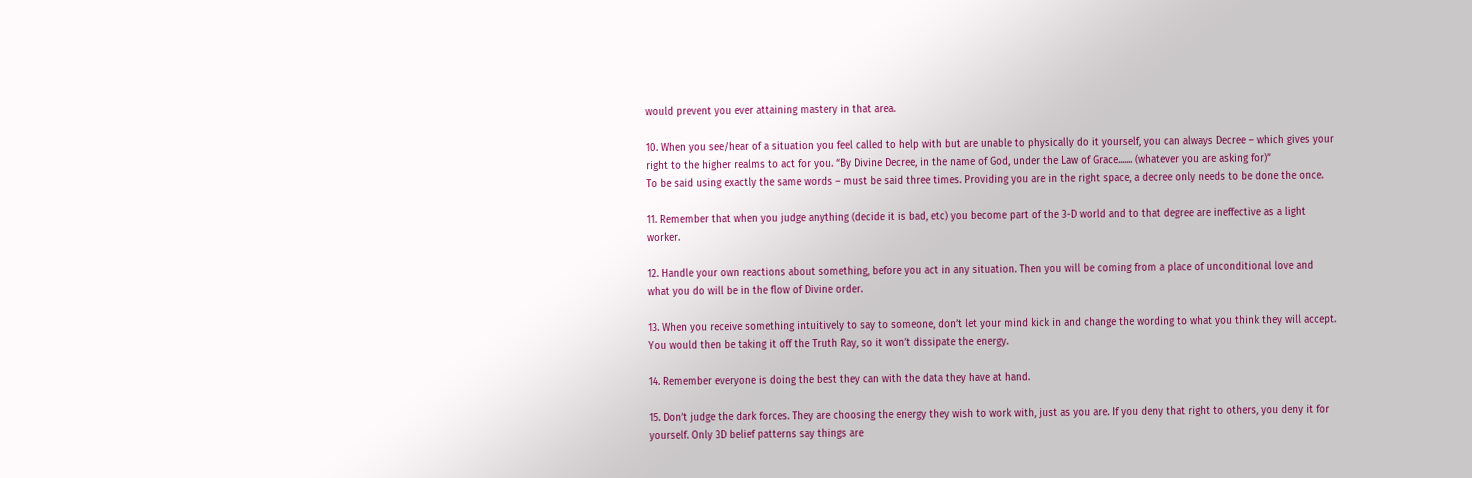would prevent you ever attaining mastery in that area.

10. When you see/hear of a situation you feel called to help with but are unable to physically do it yourself, you can always Decree – which gives your right to the higher realms to act for you. “By Divine Decree, in the name of God, under the Law of Grace....... (whatever you are asking for)”
To be said using exactly the same words – must be said three times. Providing you are in the right space, a decree only needs to be done the once.

11. Remember that when you judge anything (decide it is bad, etc) you become part of the 3-D world and to that degree are ineffective as a light worker.

12. Handle your own reactions about something, before you act in any situation. Then you will be coming from a place of unconditional love and what you do will be in the flow of Divine order.

13. When you receive something intuitively to say to someone, don’t let your mind kick in and change the wording to what you think they will accept. You would then be taking it off the Truth Ray, so it won’t dissipate the energy.

14. Remember everyone is doing the best they can with the data they have at hand.

15. Don’t judge the dark forces. They are choosing the energy they wish to work with, just as you are. If you deny that right to others, you deny it for yourself. Only 3D belief patterns say things are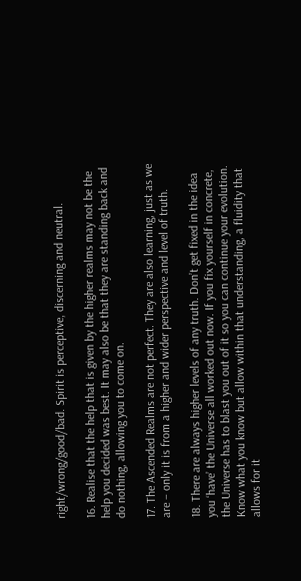right/wrong/good/bad. Spirit is perceptive, discerning and neutral.

16. Realise that the help that is given by the higher realms may not be the help you decided was best. It may also be that they are standing back and do nothing, allowing you to come on.

17. The Ascended Realms are not perfect. They are also learning, just as we are – only it is from a higher and wider perspective and level of truth.

18. There are always higher levels of any truth. Don’t get fixed in the idea you ‘have’ the Universe all worked out now. If you fix yourself in concrete, the Universe has to blast you out of it so you can continue your evolution. Know what you know but allow within that understanding, a fluidity that allows for it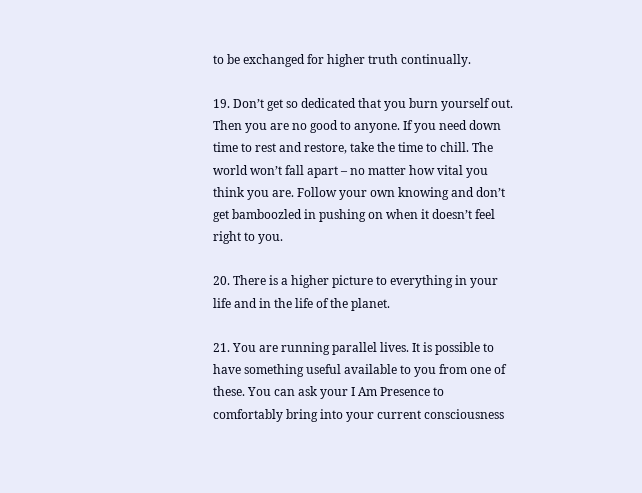to be exchanged for higher truth continually.

19. Don’t get so dedicated that you burn yourself out. Then you are no good to anyone. If you need down time to rest and restore, take the time to chill. The world won’t fall apart – no matter how vital you think you are. Follow your own knowing and don’t get bamboozled in pushing on when it doesn’t feel right to you.

20. There is a higher picture to everything in your life and in the life of the planet.

21. You are running parallel lives. It is possible to have something useful available to you from one of these. You can ask your I Am Presence to comfortably bring into your current consciousness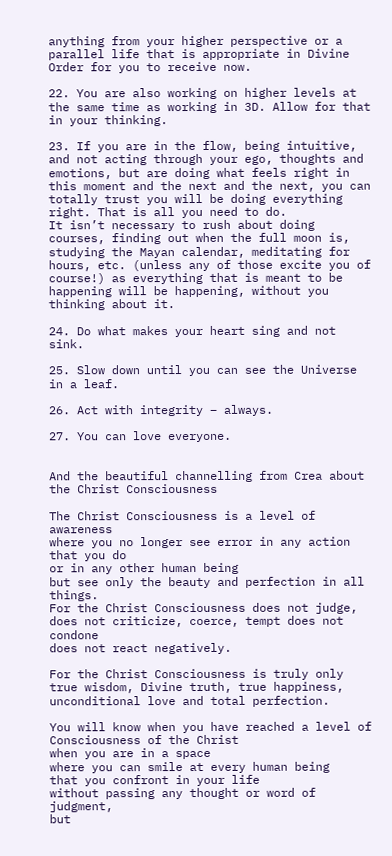anything from your higher perspective or a parallel life that is appropriate in Divine Order for you to receive now.

22. You are also working on higher levels at the same time as working in 3D. Allow for that in your thinking.

23. If you are in the flow, being intuitive, and not acting through your ego, thoughts and emotions, but are doing what feels right in this moment and the next and the next, you can totally trust you will be doing everything right. That is all you need to do.
It isn’t necessary to rush about doing courses, finding out when the full moon is, studying the Mayan calendar, meditating for hours, etc. (unless any of those excite you of course!) as everything that is meant to be happening will be happening, without you thinking about it.

24. Do what makes your heart sing and not sink.

25. Slow down until you can see the Universe in a leaf.

26. Act with integrity – always.

27. You can love everyone.


And the beautiful channelling from Crea about the Christ Consciousness

The Christ Consciousness is a level of awareness
where you no longer see error in any action that you do
or in any other human being
but see only the beauty and perfection in all things.
For the Christ Consciousness does not judge,
does not criticize, coerce, tempt does not condone
does not react negatively.

For the Christ Consciousness is truly only
true wisdom, Divine truth, true happiness,
unconditional love and total perfection.

You will know when you have reached a level of
Consciousness of the Christ
when you are in a space
where you can smile at every human being
that you confront in your life
without passing any thought or word of judgment,
but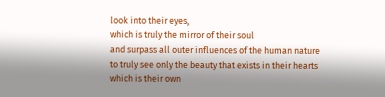look into their eyes,
which is truly the mirror of their soul
and surpass all outer influences of the human nature
to truly see only the beauty that exists in their hearts
which is their own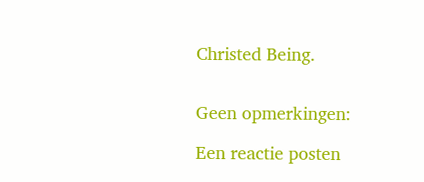Christed Being.


Geen opmerkingen:

Een reactie posten